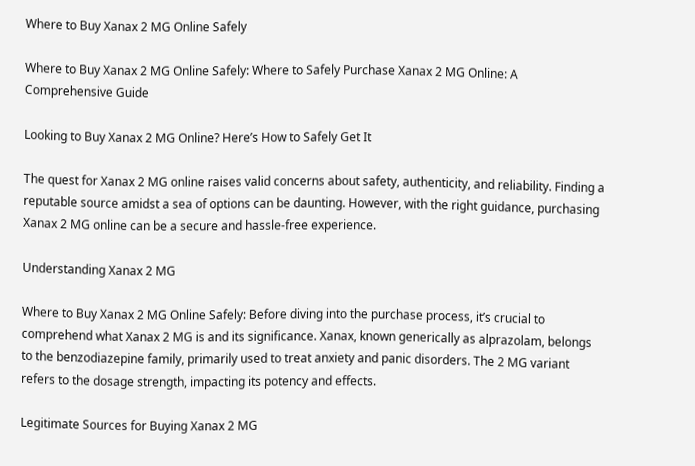Where to Buy Xanax 2 MG Online Safely

Where to Buy Xanax 2 MG Online Safely: Where to Safely Purchase Xanax 2 MG Online: A Comprehensive Guide

Looking to Buy Xanax 2 MG Online? Here’s How to Safely Get It

The quest for Xanax 2 MG online raises valid concerns about safety, authenticity, and reliability. Finding a reputable source amidst a sea of options can be daunting. However, with the right guidance, purchasing Xanax 2 MG online can be a secure and hassle-free experience.

Understanding Xanax 2 MG

Where to Buy Xanax 2 MG Online Safely: Before diving into the purchase process, it’s crucial to comprehend what Xanax 2 MG is and its significance. Xanax, known generically as alprazolam, belongs to the benzodiazepine family, primarily used to treat anxiety and panic disorders. The 2 MG variant refers to the dosage strength, impacting its potency and effects.

Legitimate Sources for Buying Xanax 2 MG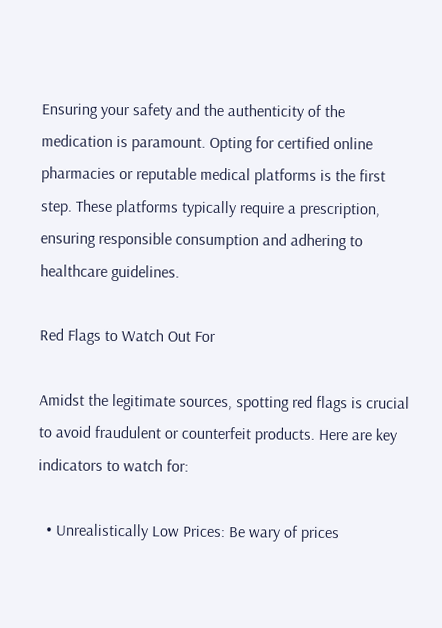Ensuring your safety and the authenticity of the medication is paramount. Opting for certified online pharmacies or reputable medical platforms is the first step. These platforms typically require a prescription, ensuring responsible consumption and adhering to healthcare guidelines.

Red Flags to Watch Out For

Amidst the legitimate sources, spotting red flags is crucial to avoid fraudulent or counterfeit products. Here are key indicators to watch for:

  • Unrealistically Low Prices: Be wary of prices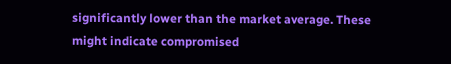significantly lower than the market average. These might indicate compromised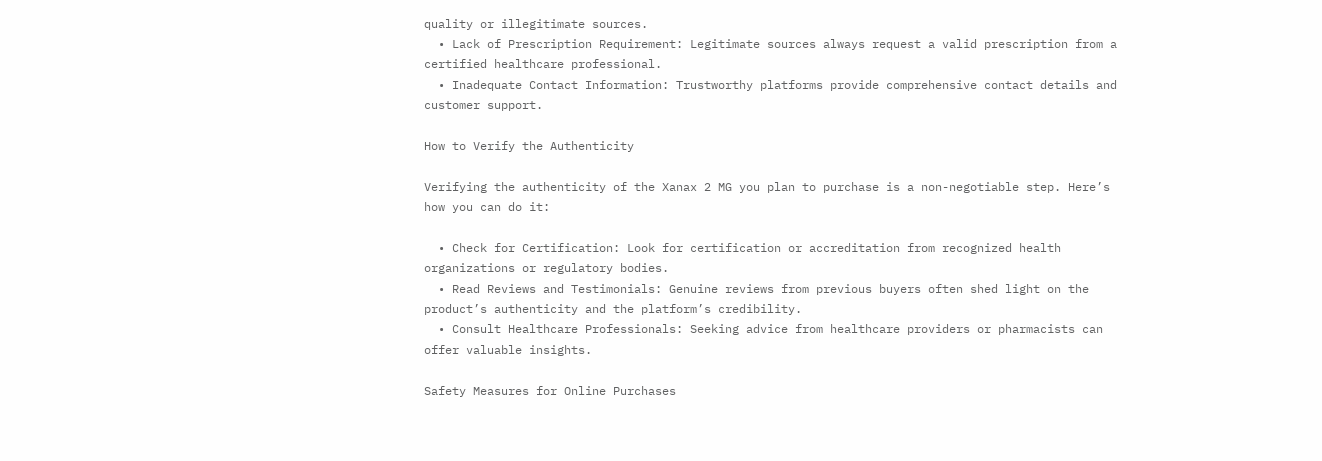quality or illegitimate sources.
  • Lack of Prescription Requirement: Legitimate sources always request a valid prescription from a certified healthcare professional.
  • Inadequate Contact Information: Trustworthy platforms provide comprehensive contact details and customer support.

How to Verify the Authenticity

Verifying the authenticity of the Xanax 2 MG you plan to purchase is a non-negotiable step. Here’s how you can do it:

  • Check for Certification: Look for certification or accreditation from recognized health organizations or regulatory bodies.
  • Read Reviews and Testimonials: Genuine reviews from previous buyers often shed light on the product’s authenticity and the platform’s credibility.
  • Consult Healthcare Professionals: Seeking advice from healthcare providers or pharmacists can offer valuable insights.

Safety Measures for Online Purchases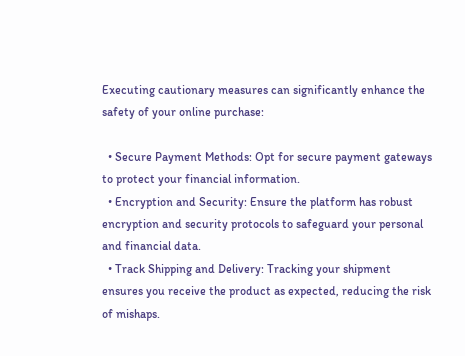Executing cautionary measures can significantly enhance the safety of your online purchase:

  • Secure Payment Methods: Opt for secure payment gateways to protect your financial information.
  • Encryption and Security: Ensure the platform has robust encryption and security protocols to safeguard your personal and financial data.
  • Track Shipping and Delivery: Tracking your shipment ensures you receive the product as expected, reducing the risk of mishaps.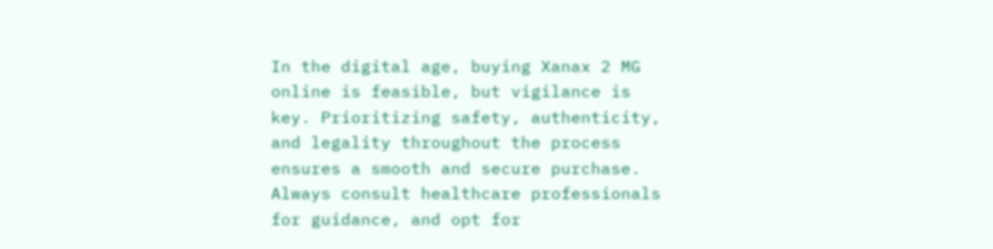In the digital age, buying Xanax 2 MG online is feasible, but vigilance is key. Prioritizing safety, authenticity, and legality throughout the process ensures a smooth and secure purchase. Always consult healthcare professionals for guidance, and opt for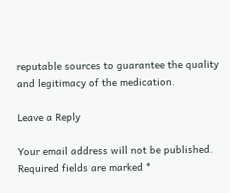reputable sources to guarantee the quality and legitimacy of the medication.

Leave a Reply

Your email address will not be published. Required fields are marked *